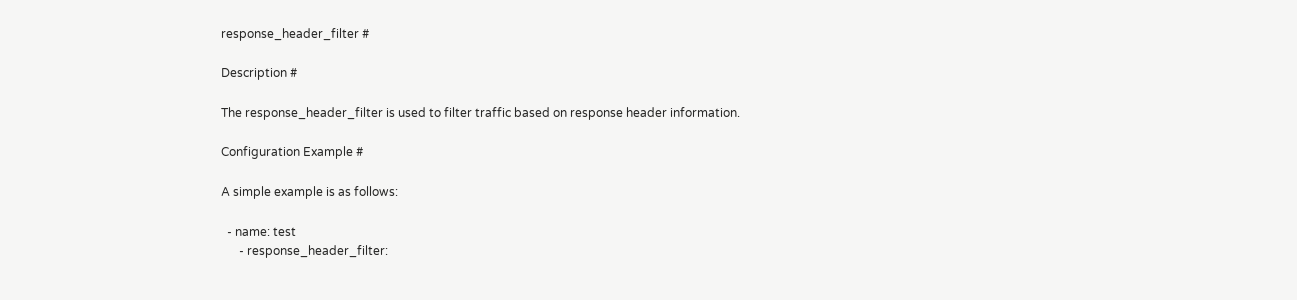response_header_filter #

Description #

The response_header_filter is used to filter traffic based on response header information.

Configuration Example #

A simple example is as follows:

  - name: test
      - response_header_filter: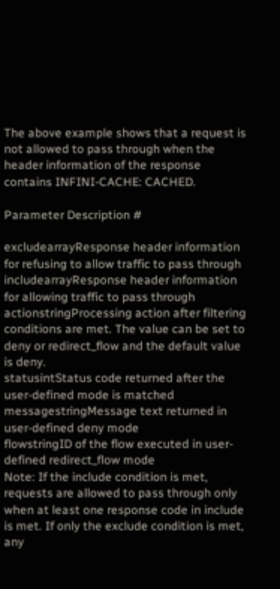The above example shows that a request is not allowed to pass through when the header information of the response contains INFINI-CACHE: CACHED.

Parameter Description #

excludearrayResponse header information for refusing to allow traffic to pass through
includearrayResponse header information for allowing traffic to pass through
actionstringProcessing action after filtering conditions are met. The value can be set to deny or redirect_flow and the default value is deny.
statusintStatus code returned after the user-defined mode is matched
messagestringMessage text returned in user-defined deny mode
flowstringID of the flow executed in user-defined redirect_flow mode
Note: If the include condition is met, requests are allowed to pass through only when at least one response code in include is met. If only the exclude condition is met, any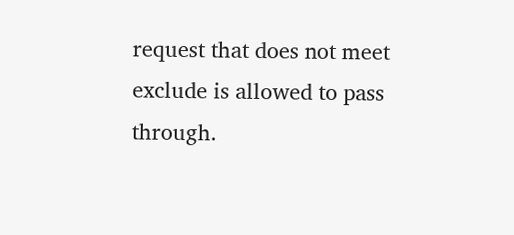request that does not meet exclude is allowed to pass through.